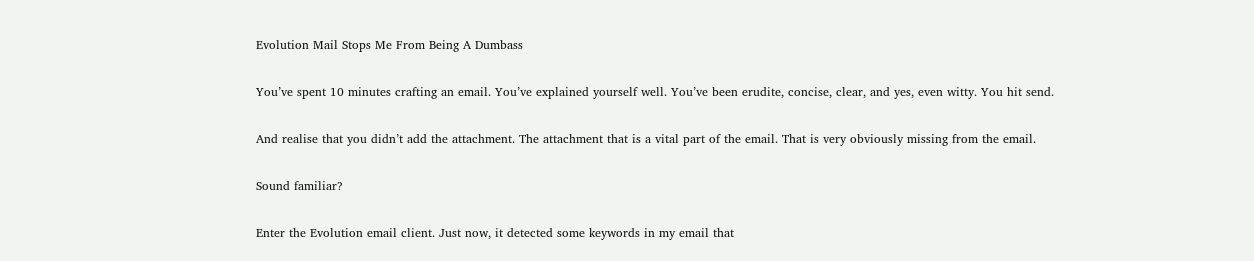Evolution Mail Stops Me From Being A Dumbass

You’ve spent 10 minutes crafting an email. You’ve explained yourself well. You’ve been erudite, concise, clear, and yes, even witty. You hit send.

And realise that you didn’t add the attachment. The attachment that is a vital part of the email. That is very obviously missing from the email.

Sound familiar?

Enter the Evolution email client. Just now, it detected some keywords in my email that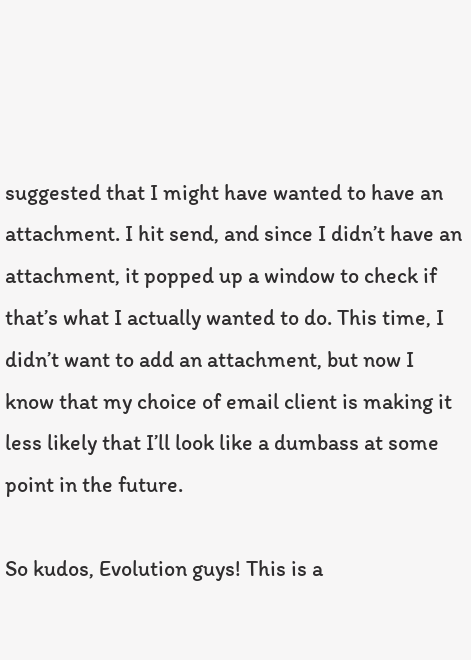suggested that I might have wanted to have an attachment. I hit send, and since I didn’t have an attachment, it popped up a window to check if that’s what I actually wanted to do. This time, I didn’t want to add an attachment, but now I know that my choice of email client is making it less likely that I’ll look like a dumbass at some point in the future.

So kudos, Evolution guys! This is a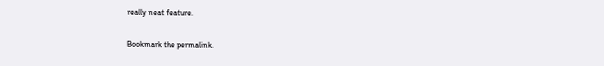really neat feature.

Bookmark the permalink.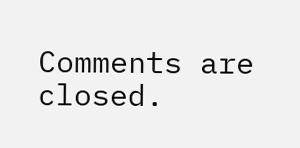Comments are closed.